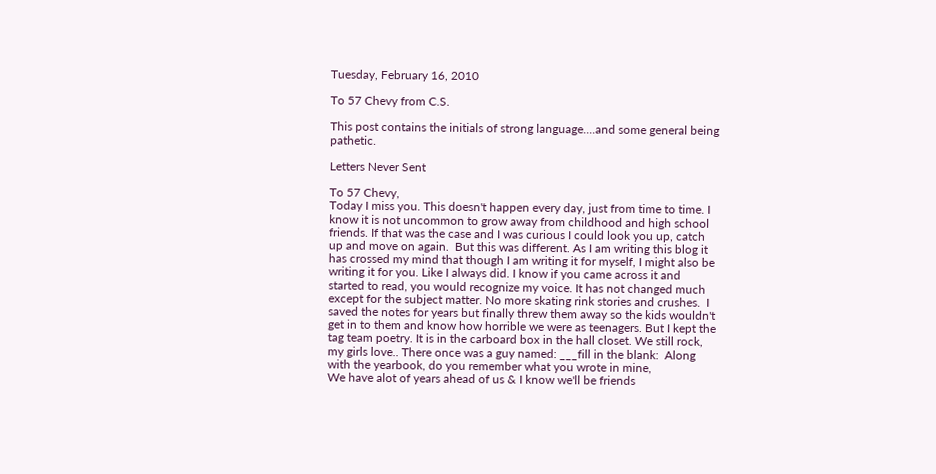Tuesday, February 16, 2010

To 57 Chevy from C.S.

This post contains the initials of strong language....and some general being pathetic.

Letters Never Sent

To 57 Chevy,
Today I miss you. This doesn't happen every day, just from time to time. I know it is not uncommon to grow away from childhood and high school friends. If that was the case and I was curious I could look you up, catch up and move on again.  But this was different. As I am writing this blog it has crossed my mind that though I am writing it for myself, I might also be writing it for you. Like I always did. I know if you came across it and started to read, you would recognize my voice. It has not changed much except for the subject matter. No more skating rink stories and crushes.  I saved the notes for years but finally threw them away so the kids wouldn't get in to them and know how horrible we were as teenagers. But I kept the tag team poetry. It is in the carboard box in the hall closet. We still rock, my girls love.. There once was a guy named: ___fill in the blank:  Along with the yearbook, do you remember what you wrote in mine,
We have alot of years ahead of us & I know we'll be friends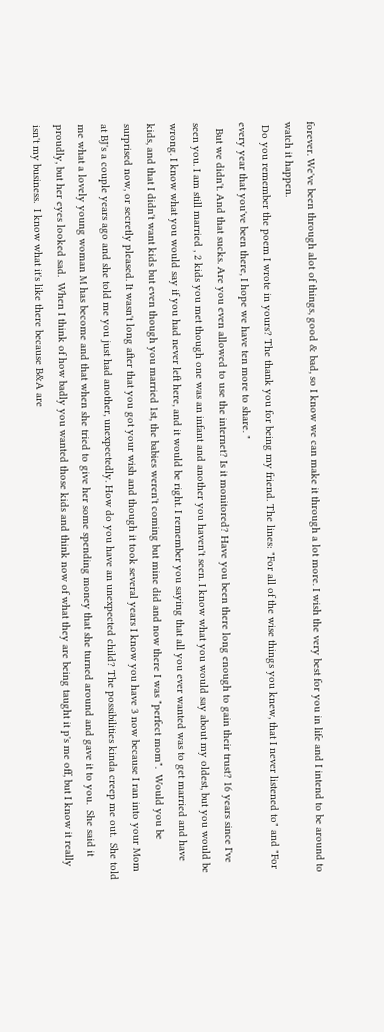forever. We've been through alot of things, good & bad, so I know we can make it through a lot more. I wish the very best for you in life and I intend to be around to watch it happen.
 Do you remember the poem I wrote in yours? The thank you for being my friend. The lines: "For all of the wise things you knew, that I never listened to" and "For every year that you've been there, I hope we have ten more to share. "
  But we didn't. And that sucks. Are you even allowed to use the internet? Is it monitored? Have you been there long enough to gain their trust? 16 years since I've seen you. I am still married , 2 kids you met though one was an infant and another you haven't seen. I know what you would say about my oldest, but you would be wrong. I know what you would say if you had never left here, and it would be right. I remember you saying that all you ever wanted was to get married and have kids, and that I didn't want kids but even though you married 1st, the babies weren't coming but mine did and now there I was "perfect mom".  Would you be surprised now, or secretly pleased. It wasn't long after that you got your wish and though it took several years I know you have 3 now because I ran into your Mom at BJ's a couple years ago and she told me you just had another, unexpectedly. How do you have an unexpected child? The possibilities kinda creep me out.  She told me what a lovely young woman M has become and that when she tried to give her some spending money that she turned around and gave it to you.  She said it proudly, but her eyes looked sad.  When I think of how badly you wanted those kids and think now of what they are being taught it p's me off, but I know it really isn't my business.  I know what it's like there because B&A are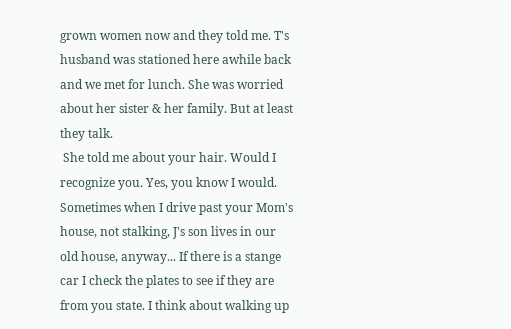grown women now and they told me. T's husband was stationed here awhile back and we met for lunch. She was worried about her sister & her family. But at least they talk.
 She told me about your hair. Would I recognize you. Yes, you know I would. Sometimes when I drive past your Mom's house, not stalking, J's son lives in our old house, anyway... If there is a stange car I check the plates to see if they are from you state. I think about walking up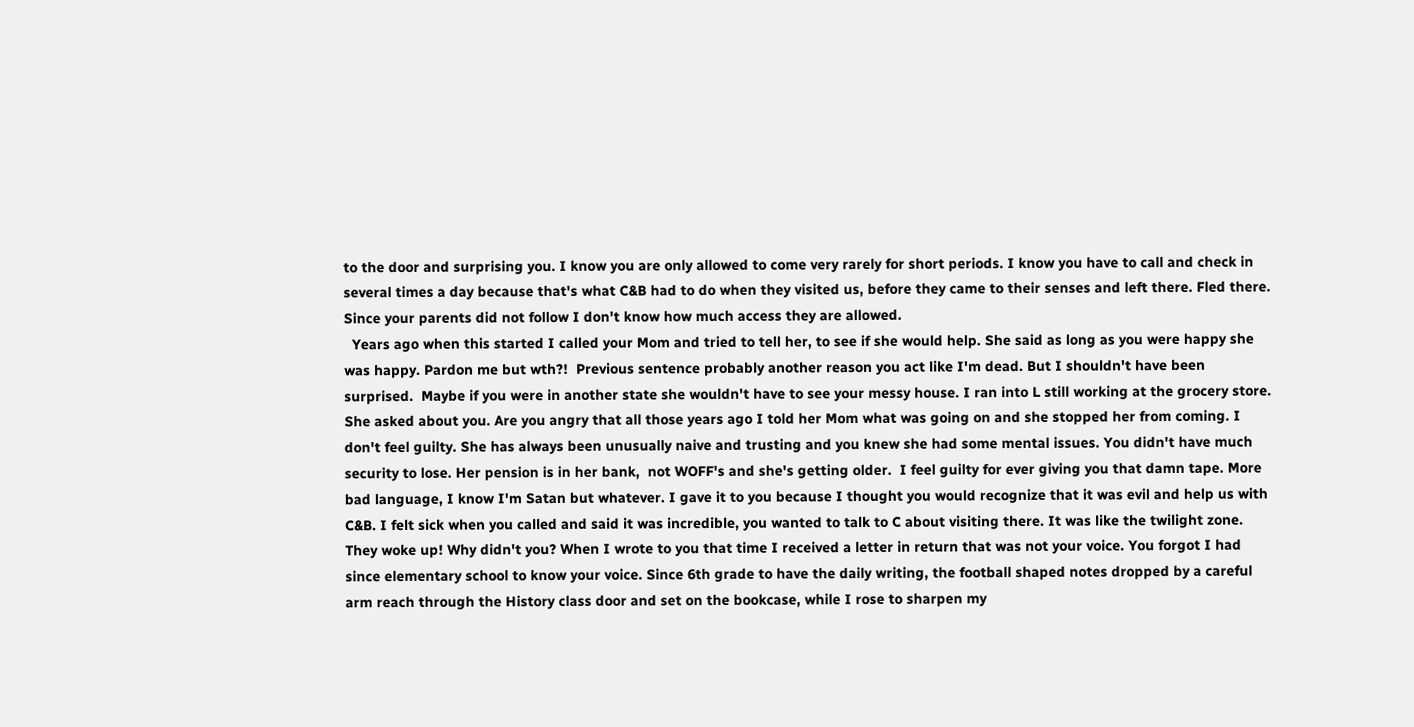to the door and surprising you. I know you are only allowed to come very rarely for short periods. I know you have to call and check in several times a day because that's what C&B had to do when they visited us, before they came to their senses and left there. Fled there. Since your parents did not follow I don't know how much access they are allowed.
  Years ago when this started I called your Mom and tried to tell her, to see if she would help. She said as long as you were happy she was happy. Pardon me but wth?!  Previous sentence probably another reason you act like I'm dead. But I shouldn't have been surprised.  Maybe if you were in another state she wouldn't have to see your messy house. I ran into L still working at the grocery store. She asked about you. Are you angry that all those years ago I told her Mom what was going on and she stopped her from coming. I don't feel guilty. She has always been unusually naive and trusting and you knew she had some mental issues. You didn't have much security to lose. Her pension is in her bank,  not WOFF's and she's getting older.  I feel guilty for ever giving you that damn tape. More bad language, I know I'm Satan but whatever. I gave it to you because I thought you would recognize that it was evil and help us with C&B. I felt sick when you called and said it was incredible, you wanted to talk to C about visiting there. It was like the twilight zone. They woke up! Why didn't you? When I wrote to you that time I received a letter in return that was not your voice. You forgot I had since elementary school to know your voice. Since 6th grade to have the daily writing, the football shaped notes dropped by a careful arm reach through the History class door and set on the bookcase, while I rose to sharpen my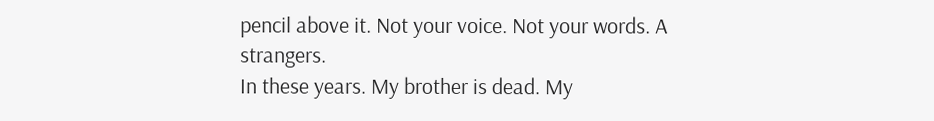pencil above it. Not your voice. Not your words. A strangers.
In these years. My brother is dead. My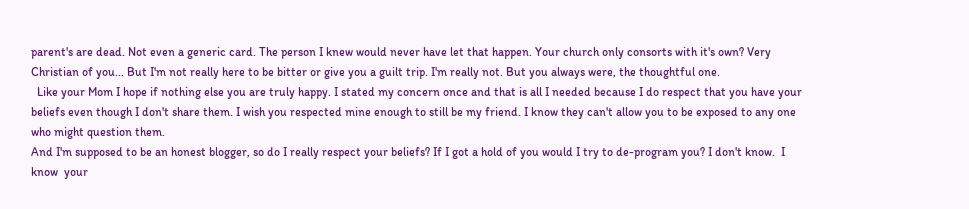parent's are dead. Not even a generic card. The person I knew would never have let that happen. Your church only consorts with it's own? Very Christian of you... But I'm not really here to be bitter or give you a guilt trip. I'm really not. But you always were, the thoughtful one.
  Like your Mom I hope if nothing else you are truly happy. I stated my concern once and that is all I needed because I do respect that you have your beliefs even though I don't share them. I wish you respected mine enough to still be my friend. I know they can't allow you to be exposed to any one who might question them.
And I'm supposed to be an honest blogger, so do I really respect your beliefs? If I got a hold of you would I try to de-program you? I don't know.  I know  your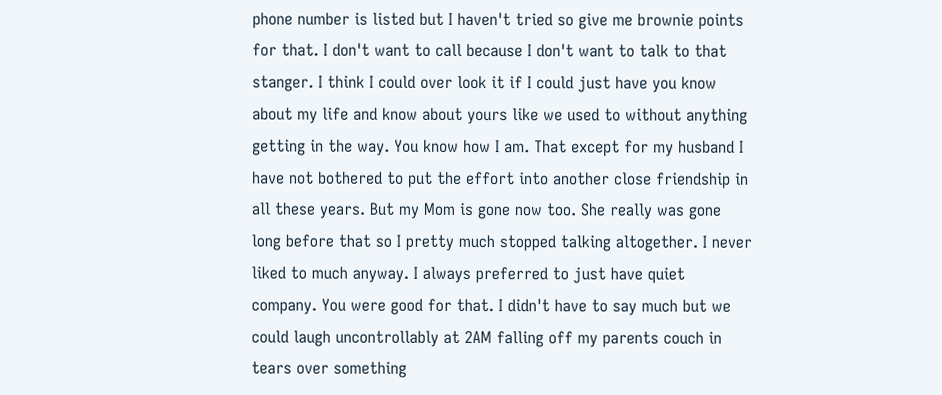phone number is listed but I haven't tried so give me brownie points for that. I don't want to call because I don't want to talk to that stanger. I think I could over look it if I could just have you know about my life and know about yours like we used to without anything getting in the way. You know how I am. That except for my husband I have not bothered to put the effort into another close friendship in all these years. But my Mom is gone now too. She really was gone long before that so I pretty much stopped talking altogether. I never liked to much anyway. I always preferred to just have quiet company. You were good for that. I didn't have to say much but we could laugh uncontrollably at 2AM falling off my parents couch in tears over something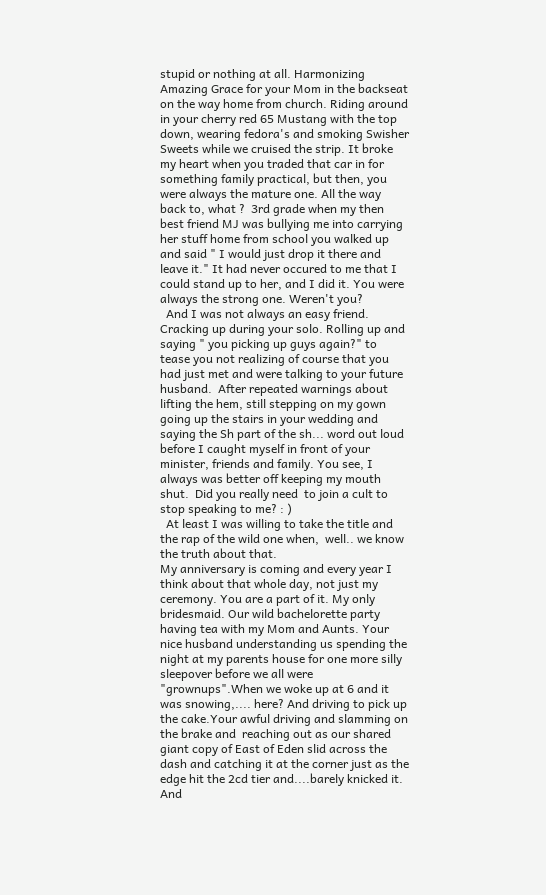stupid or nothing at all. Harmonizing Amazing Grace for your Mom in the backseat on the way home from church. Riding around in your cherry red 65 Mustang with the top down, wearing fedora's and smoking Swisher Sweets while we cruised the strip. It broke my heart when you traded that car in for something family practical, but then, you were always the mature one. All the way back to, what ?  3rd grade when my then best friend MJ was bullying me into carrying her stuff home from school you walked up and said " I would just drop it there and leave it." It had never occured to me that I could stand up to her, and I did it. You were always the strong one. Weren't you?
  And I was not always an easy friend. Cracking up during your solo. Rolling up and saying " you picking up guys again?" to tease you not realizing of course that you had just met and were talking to your future husband.  After repeated warnings about lifting the hem, still stepping on my gown going up the stairs in your wedding and saying the Sh part of the sh... word out loud before I caught myself in front of your minister, friends and family. You see, I always was better off keeping my mouth shut.  Did you really need  to join a cult to stop speaking to me? : )
  At least I was willing to take the title and the rap of the wild one when,  well.. we know the truth about that.
My anniversary is coming and every year I think about that whole day, not just my ceremony. You are a part of it. My only bridesmaid. Our wild bachelorette party having tea with my Mom and Aunts. Your nice husband understanding us spending the night at my parents house for one more silly sleepover before we all were "grownups".When we woke up at 6 and it was snowing,.... here? And driving to pick up the cake.Your awful driving and slamming on the brake and  reaching out as our shared giant copy of East of Eden slid across the dash and catching it at the corner just as the edge hit the 2cd tier and....barely knicked it. And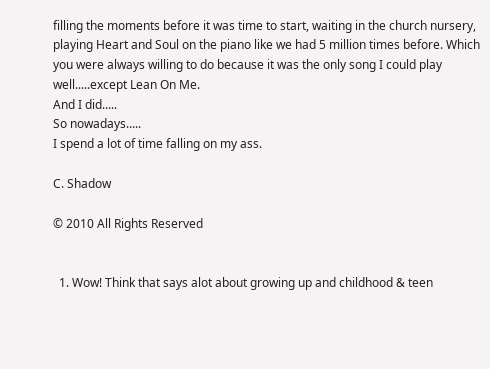filling the moments before it was time to start, waiting in the church nursery, playing Heart and Soul on the piano like we had 5 million times before. Which you were always willing to do because it was the only song I could play well.....except Lean On Me.
And I did.....
So nowadays.....
I spend a lot of time falling on my ass.

C. Shadow

© 2010 All Rights Reserved


  1. Wow! Think that says alot about growing up and childhood & teen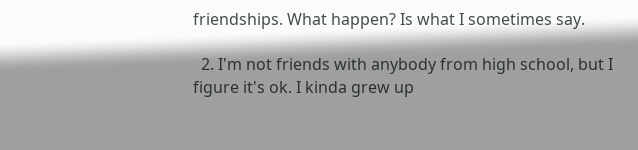friendships. What happen? Is what I sometimes say.

  2. I'm not friends with anybody from high school, but I figure it's ok. I kinda grew up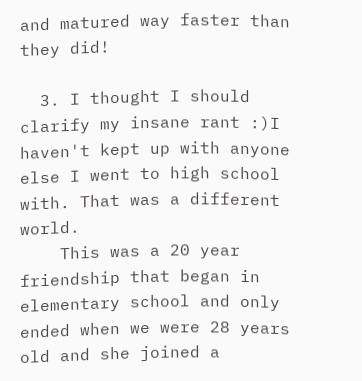and matured way faster than they did!

  3. I thought I should clarify my insane rant :)I haven't kept up with anyone else I went to high school with. That was a different world.
    This was a 20 year friendship that began in elementary school and only ended when we were 28 years old and she joined a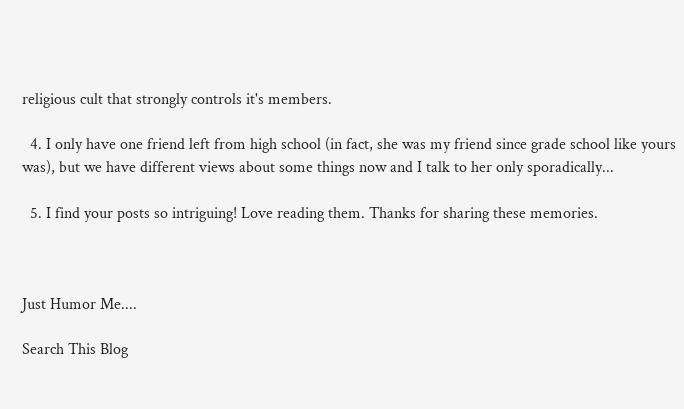religious cult that strongly controls it's members.

  4. I only have one friend left from high school (in fact, she was my friend since grade school like yours was), but we have different views about some things now and I talk to her only sporadically...

  5. I find your posts so intriguing! Love reading them. Thanks for sharing these memories.



Just Humor Me....

Search This Blog